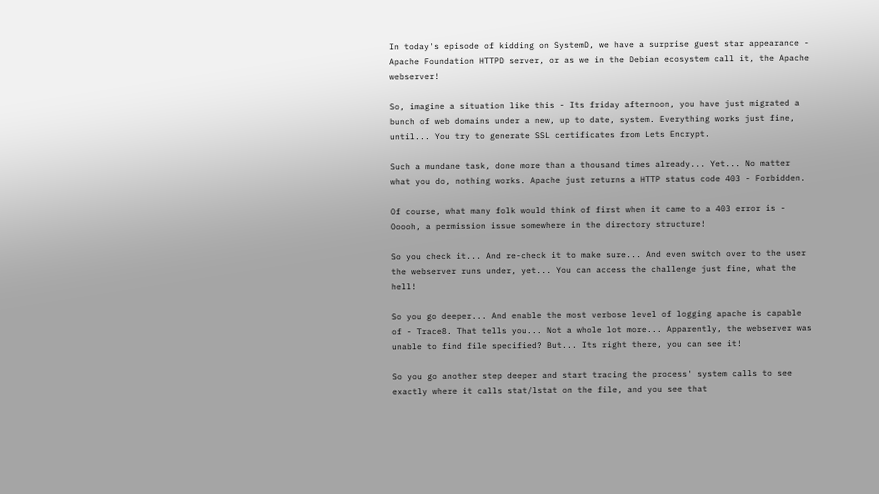In today's episode of kidding on SystemD, we have a surprise guest star appearance - Apache Foundation HTTPD server, or as we in the Debian ecosystem call it, the Apache webserver!

So, imagine a situation like this - Its friday afternoon, you have just migrated a bunch of web domains under a new, up to date, system. Everything works just fine, until... You try to generate SSL certificates from Lets Encrypt.

Such a mundane task, done more than a thousand times already... Yet... No matter what you do, nothing works. Apache just returns a HTTP status code 403 - Forbidden.

Of course, what many folk would think of first when it came to a 403 error is - Ooooh, a permission issue somewhere in the directory structure!

So you check it... And re-check it to make sure... And even switch over to the user the webserver runs under, yet... You can access the challenge just fine, what the hell!

So you go deeper... And enable the most verbose level of logging apache is capable of - Trace8. That tells you... Not a whole lot more... Apparently, the webserver was unable to find file specified? But... Its right there, you can see it!

So you go another step deeper and start tracing the process' system calls to see exactly where it calls stat/lstat on the file, and you see that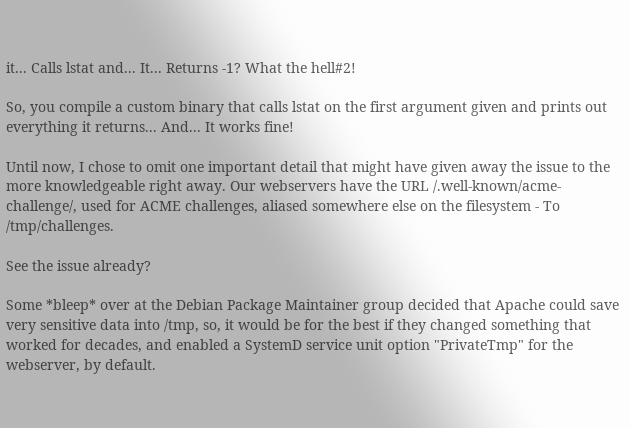it... Calls lstat and... It... Returns -1? What the hell#2!

So, you compile a custom binary that calls lstat on the first argument given and prints out everything it returns... And... It works fine!

Until now, I chose to omit one important detail that might have given away the issue to the more knowledgeable right away. Our webservers have the URL /.well-known/acme-challenge/, used for ACME challenges, aliased somewhere else on the filesystem - To /tmp/challenges.

See the issue already?

Some *bleep* over at the Debian Package Maintainer group decided that Apache could save very sensitive data into /tmp, so, it would be for the best if they changed something that worked for decades, and enabled a SystemD service unit option "PrivateTmp" for the webserver, by default.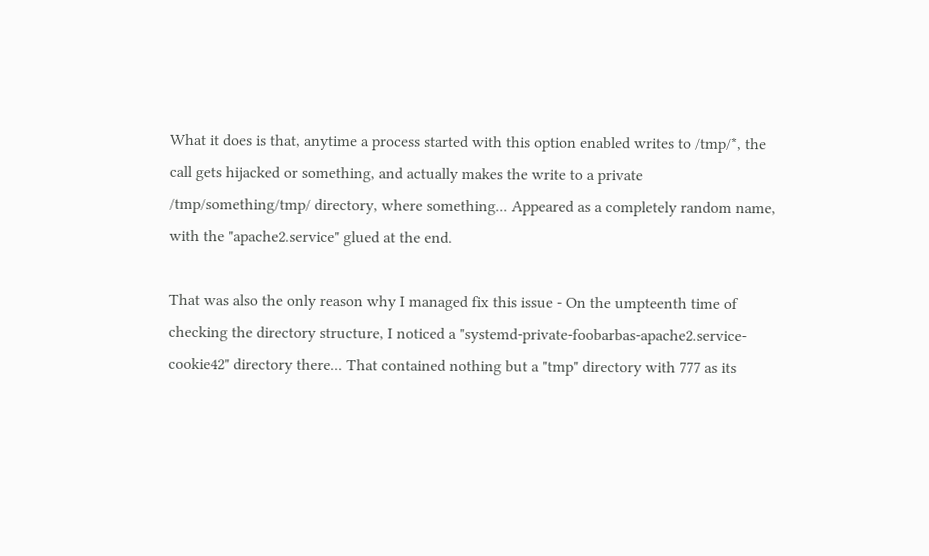What it does is that, anytime a process started with this option enabled writes to /tmp/*, the call gets hijacked or something, and actually makes the write to a private /tmp/something/tmp/ directory, where something... Appeared as a completely random name, with the "apache2.service" glued at the end.

That was also the only reason why I managed fix this issue - On the umpteenth time of checking the directory structure, I noticed a "systemd-private-foobarbas-apache2.service-cookie42" directory there... That contained nothing but a "tmp" directory with 777 as its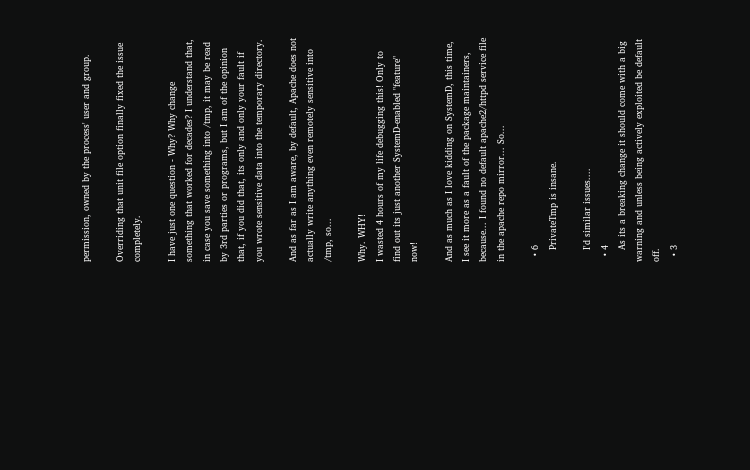permission, owned by the process' user and group.

Overriding that unit file option finally fixed the issue completely.

I have just one question - Why? Why change something that worked for decades? I understand that, in case you save something into /tmp, it may be read by 3rd parties or programs, but I am of the opinion that, if you did that, its only and only your fault if you wrote sensitive data into the temporary directory.

And as far as I am aware, by default, Apache does not actually write anything even remotely sensitive into /tmp, so...

Why. WHY!
I wasted 4 hours of my life debugging this! Only to find out its just another SystemD-enabled "feature" now!

And as much as I love kidding on SystemD, this time, I see it more as a fault of the package maintainers, because... I found no default apache2/httpd service file in the apache repo mirror... So...

  • 6
    PrivateTmp is insane.

    I'd similar issues....
  • 4
    As its a breaking change it should come with a big warning and unless being actively exploited be default off.
  • 3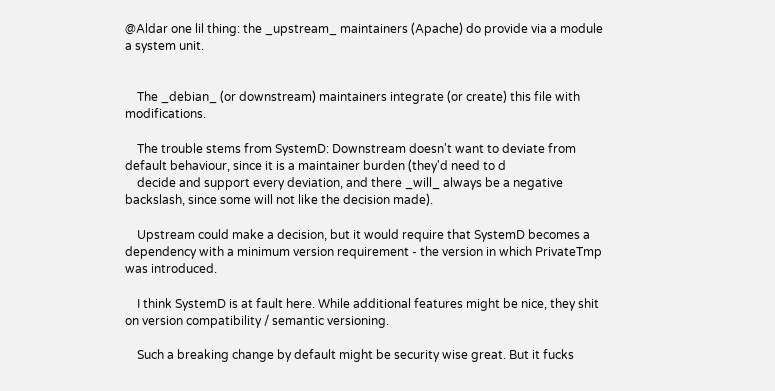@Aldar one lil thing: the _upstream_ maintainers (Apache) do provide via a module a system unit.


    The _debian_ (or downstream) maintainers integrate (or create) this file with modifications.

    The trouble stems from SystemD: Downstream doesn't want to deviate from default behaviour, since it is a maintainer burden (they'd need to d
    decide and support every deviation, and there _will_ always be a negative backslash, since some will not like the decision made).

    Upstream could make a decision, but it would require that SystemD becomes a dependency with a minimum version requirement - the version in which PrivateTmp was introduced.

    I think SystemD is at fault here. While additional features might be nice, they shit on version compatibility / semantic versioning.

    Such a breaking change by default might be security wise great. But it fucks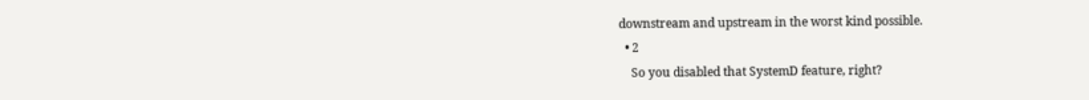downstream and upstream in the worst kind possible.
  • 2
    So you disabled that SystemD feature, right?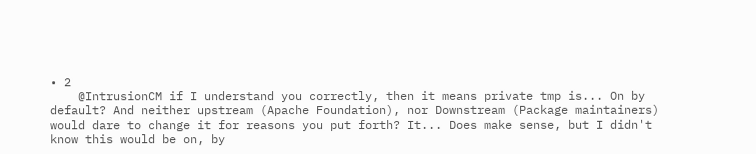• 2
    @IntrusionCM if I understand you correctly, then it means private tmp is... On by default? And neither upstream (Apache Foundation), nor Downstream (Package maintainers) would dare to change it for reasons you put forth? It... Does make sense, but I didn't know this would be on, by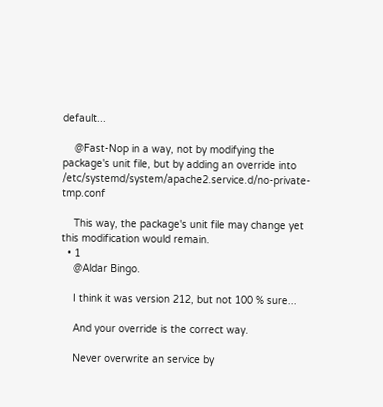default...

    @Fast-Nop in a way, not by modifying the package's unit file, but by adding an override into /etc/systemd/system/apache2.service.d/no-private-tmp.conf

    This way, the package's unit file may change yet this modification would remain.
  • 1
    @Aldar Bingo.

    I think it was version 212, but not 100 % sure...

    And your override is the correct way.

    Never overwrite an service by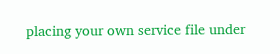placing your own service file under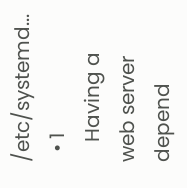/etc/systemd...
  • 1
    Having a web server depend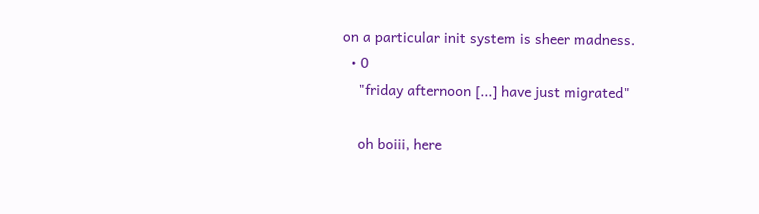on a particular init system is sheer madness.
  • 0
    "friday afternoon [...] have just migrated"

    oh boiii, here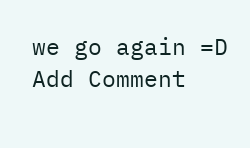we go again =D
Add Comment